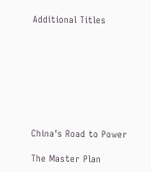Additional Titles








China's Road to Power

The Master Plan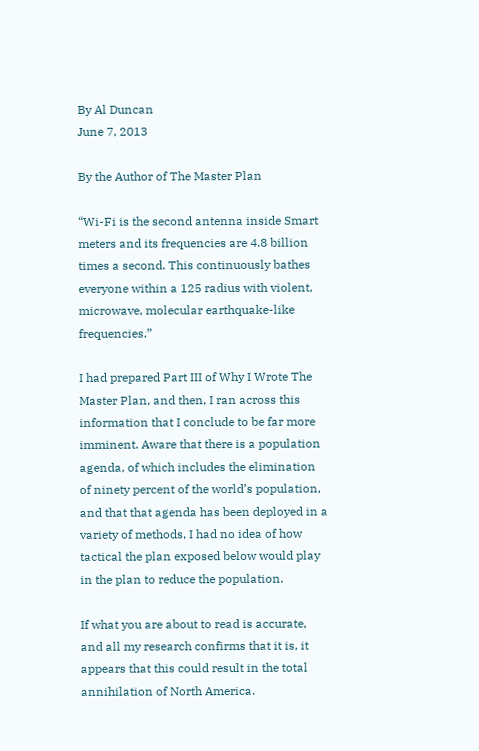By Al Duncan
June 7, 2013

By the Author of The Master Plan

“Wi-Fi is the second antenna inside Smart meters and its frequencies are 4.8 billion times a second. This continuously bathes everyone within a 125 radius with violent, microwave, molecular earthquake-like frequencies.”

I had prepared Part III of Why I Wrote The Master Plan, and then, I ran across this information that I conclude to be far more imminent. Aware that there is a population agenda, of which includes the elimination of ninety percent of the world’s population, and that that agenda has been deployed in a variety of methods, I had no idea of how tactical the plan exposed below would play in the plan to reduce the population.

If what you are about to read is accurate, and all my research confirms that it is, it appears that this could result in the total annihilation of North America.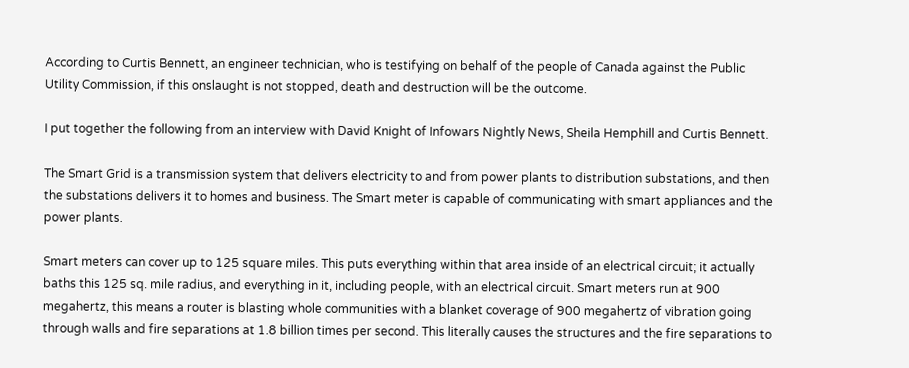According to Curtis Bennett, an engineer technician, who is testifying on behalf of the people of Canada against the Public Utility Commission, if this onslaught is not stopped, death and destruction will be the outcome.

I put together the following from an interview with David Knight of Infowars Nightly News, Sheila Hemphill and Curtis Bennett.

The Smart Grid is a transmission system that delivers electricity to and from power plants to distribution substations, and then the substations delivers it to homes and business. The Smart meter is capable of communicating with smart appliances and the power plants.

Smart meters can cover up to 125 square miles. This puts everything within that area inside of an electrical circuit; it actually baths this 125 sq. mile radius, and everything in it, including people, with an electrical circuit. Smart meters run at 900 megahertz, this means a router is blasting whole communities with a blanket coverage of 900 megahertz of vibration going through walls and fire separations at 1.8 billion times per second. This literally causes the structures and the fire separations to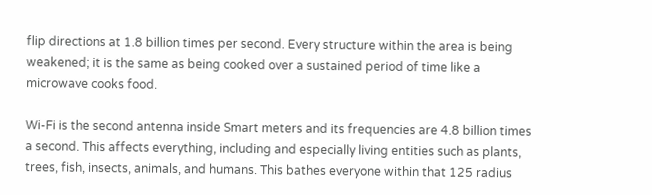flip directions at 1.8 billion times per second. Every structure within the area is being weakened; it is the same as being cooked over a sustained period of time like a microwave cooks food.

Wi-Fi is the second antenna inside Smart meters and its frequencies are 4.8 billion times a second. This affects everything, including and especially living entities such as plants, trees, fish, insects, animals, and humans. This bathes everyone within that 125 radius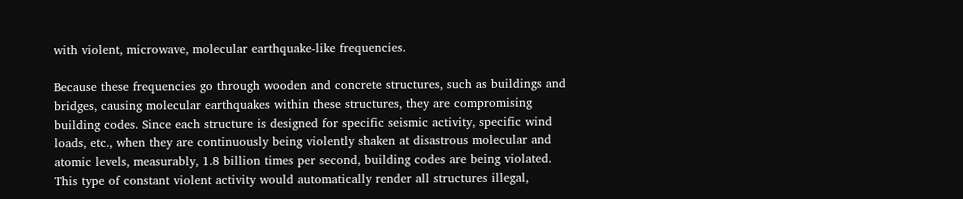with violent, microwave, molecular earthquake-like frequencies.

Because these frequencies go through wooden and concrete structures, such as buildings and bridges, causing molecular earthquakes within these structures, they are compromising building codes. Since each structure is designed for specific seismic activity, specific wind loads, etc., when they are continuously being violently shaken at disastrous molecular and atomic levels, measurably, 1.8 billion times per second, building codes are being violated. This type of constant violent activity would automatically render all structures illegal,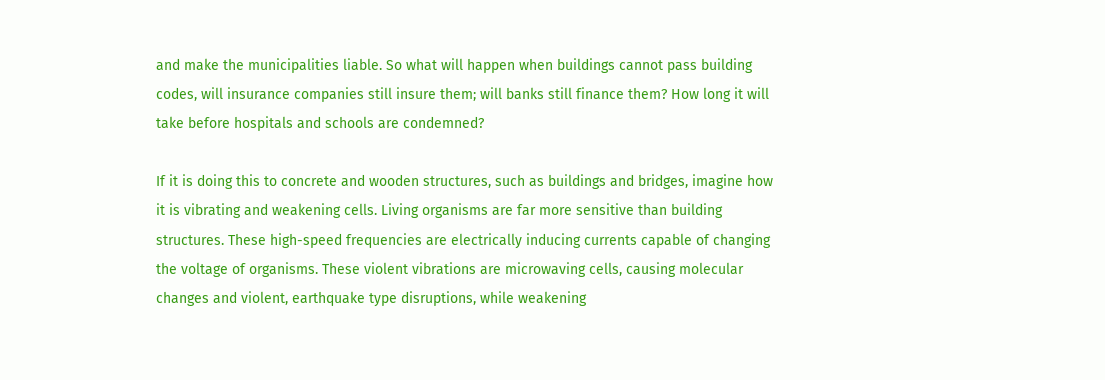and make the municipalities liable. So what will happen when buildings cannot pass building codes, will insurance companies still insure them; will banks still finance them? How long it will take before hospitals and schools are condemned?

If it is doing this to concrete and wooden structures, such as buildings and bridges, imagine how it is vibrating and weakening cells. Living organisms are far more sensitive than building structures. These high-speed frequencies are electrically inducing currents capable of changing the voltage of organisms. These violent vibrations are microwaving cells, causing molecular changes and violent, earthquake type disruptions, while weakening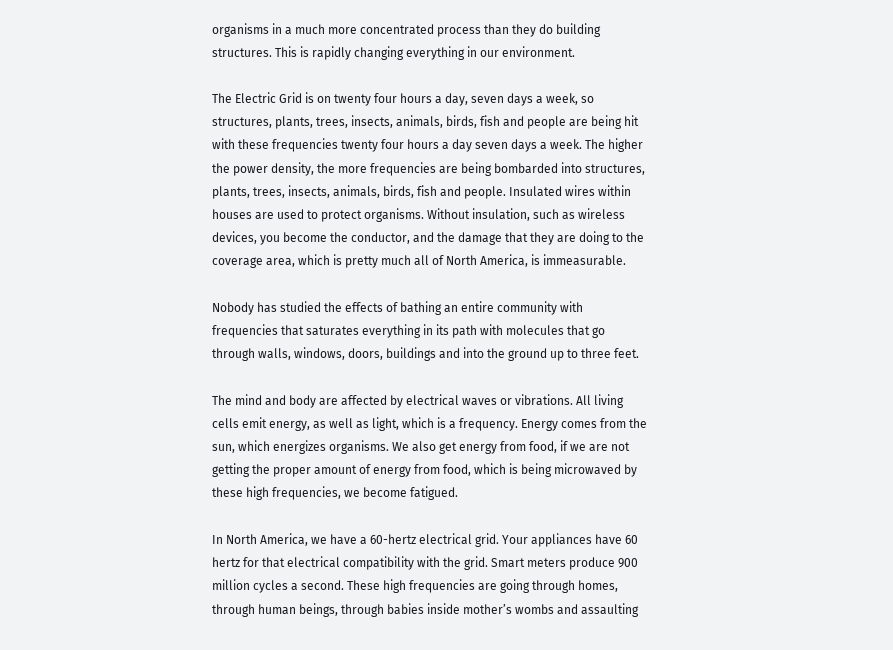organisms in a much more concentrated process than they do building structures. This is rapidly changing everything in our environment.

The Electric Grid is on twenty four hours a day, seven days a week, so structures, plants, trees, insects, animals, birds, fish and people are being hit with these frequencies twenty four hours a day seven days a week. The higher the power density, the more frequencies are being bombarded into structures, plants, trees, insects, animals, birds, fish and people. Insulated wires within houses are used to protect organisms. Without insulation, such as wireless devices, you become the conductor, and the damage that they are doing to the coverage area, which is pretty much all of North America, is immeasurable.

Nobody has studied the effects of bathing an entire community with frequencies that saturates everything in its path with molecules that go through walls, windows, doors, buildings and into the ground up to three feet.

The mind and body are affected by electrical waves or vibrations. All living cells emit energy, as well as light, which is a frequency. Energy comes from the sun, which energizes organisms. We also get energy from food, if we are not getting the proper amount of energy from food, which is being microwaved by these high frequencies, we become fatigued.

In North America, we have a 60-hertz electrical grid. Your appliances have 60 hertz for that electrical compatibility with the grid. Smart meters produce 900 million cycles a second. These high frequencies are going through homes, through human beings, through babies inside mother’s wombs and assaulting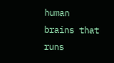human brains that runs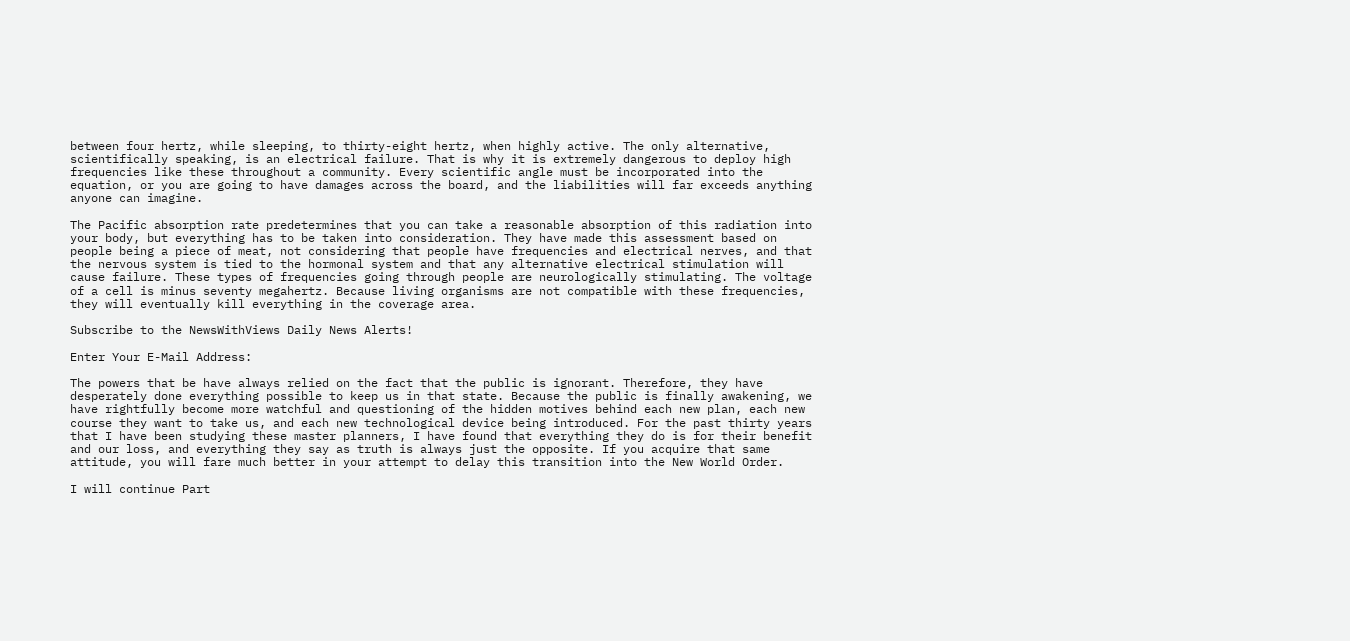between four hertz, while sleeping, to thirty-eight hertz, when highly active. The only alternative, scientifically speaking, is an electrical failure. That is why it is extremely dangerous to deploy high frequencies like these throughout a community. Every scientific angle must be incorporated into the equation, or you are going to have damages across the board, and the liabilities will far exceeds anything anyone can imagine.

The Pacific absorption rate predetermines that you can take a reasonable absorption of this radiation into your body, but everything has to be taken into consideration. They have made this assessment based on people being a piece of meat, not considering that people have frequencies and electrical nerves, and that the nervous system is tied to the hormonal system and that any alternative electrical stimulation will cause failure. These types of frequencies going through people are neurologically stimulating. The voltage of a cell is minus seventy megahertz. Because living organisms are not compatible with these frequencies, they will eventually kill everything in the coverage area.

Subscribe to the NewsWithViews Daily News Alerts!

Enter Your E-Mail Address:

The powers that be have always relied on the fact that the public is ignorant. Therefore, they have desperately done everything possible to keep us in that state. Because the public is finally awakening, we have rightfully become more watchful and questioning of the hidden motives behind each new plan, each new course they want to take us, and each new technological device being introduced. For the past thirty years that I have been studying these master planners, I have found that everything they do is for their benefit and our loss, and everything they say as truth is always just the opposite. If you acquire that same attitude, you will fare much better in your attempt to delay this transition into the New World Order.

I will continue Part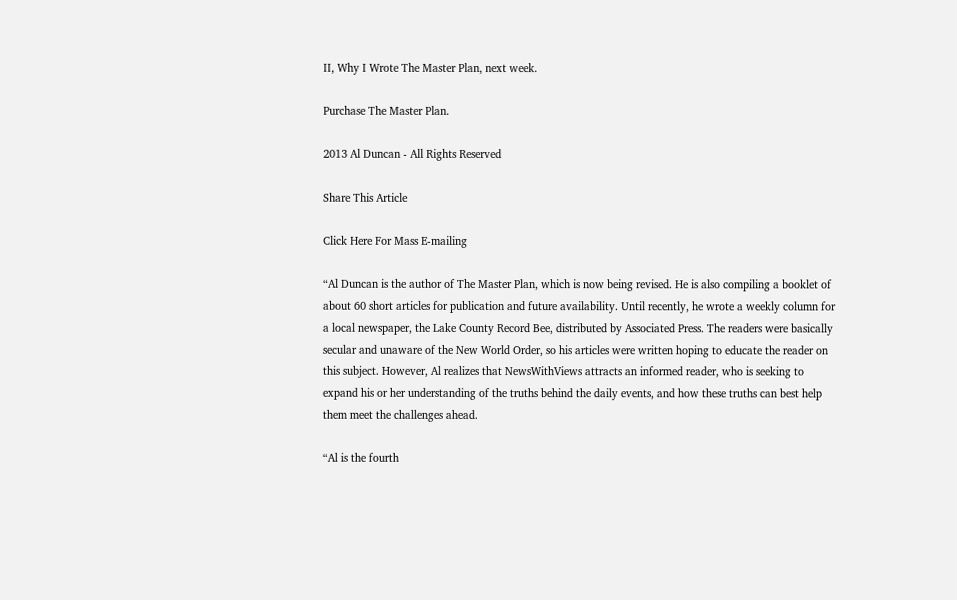II, Why I Wrote The Master Plan, next week.

Purchase The Master Plan.

2013 Al Duncan - All Rights Reserved

Share This Article

Click Here For Mass E-mailing

“Al Duncan is the author of The Master Plan, which is now being revised. He is also compiling a booklet of about 60 short articles for publication and future availability. Until recently, he wrote a weekly column for a local newspaper, the Lake County Record Bee, distributed by Associated Press. The readers were basically secular and unaware of the New World Order, so his articles were written hoping to educate the reader on this subject. However, Al realizes that NewsWithViews attracts an informed reader, who is seeking to expand his or her understanding of the truths behind the daily events, and how these truths can best help them meet the challenges ahead.

“Al is the fourth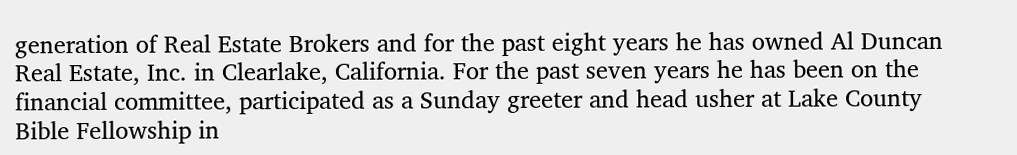generation of Real Estate Brokers and for the past eight years he has owned Al Duncan Real Estate, Inc. in Clearlake, California. For the past seven years he has been on the financial committee, participated as a Sunday greeter and head usher at Lake County Bible Fellowship in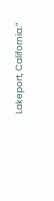Lakeport, California.”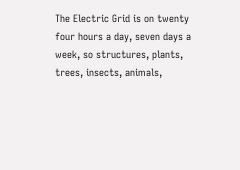The Electric Grid is on twenty four hours a day, seven days a week, so structures, plants, trees, insects, animals,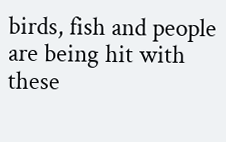birds, fish and people are being hit with these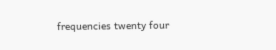frequencies twenty four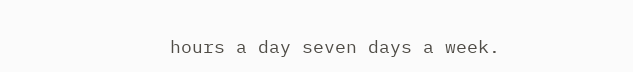hours a day seven days a week.